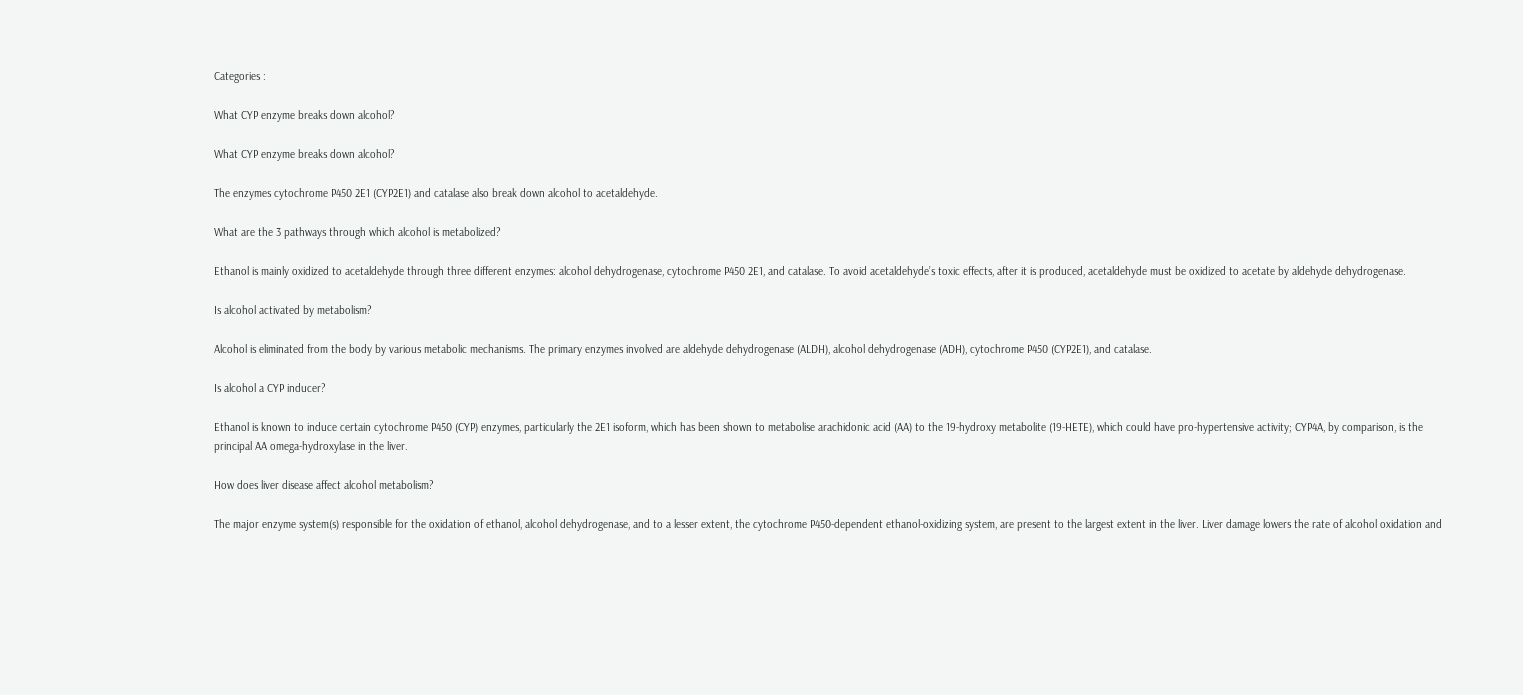Categories :

What CYP enzyme breaks down alcohol?

What CYP enzyme breaks down alcohol?

The enzymes cytochrome P450 2E1 (CYP2E1) and catalase also break down alcohol to acetaldehyde.

What are the 3 pathways through which alcohol is metabolized?

Ethanol is mainly oxidized to acetaldehyde through three different enzymes: alcohol dehydrogenase, cytochrome P450 2E1, and catalase. To avoid acetaldehyde’s toxic effects, after it is produced, acetaldehyde must be oxidized to acetate by aldehyde dehydrogenase.

Is alcohol activated by metabolism?

Alcohol is eliminated from the body by various metabolic mechanisms. The primary enzymes involved are aldehyde dehydrogenase (ALDH), alcohol dehydrogenase (ADH), cytochrome P450 (CYP2E1), and catalase.

Is alcohol a CYP inducer?

Ethanol is known to induce certain cytochrome P450 (CYP) enzymes, particularly the 2E1 isoform, which has been shown to metabolise arachidonic acid (AA) to the 19-hydroxy metabolite (19-HETE), which could have pro-hypertensive activity; CYP4A, by comparison, is the principal AA omega-hydroxylase in the liver.

How does liver disease affect alcohol metabolism?

The major enzyme system(s) responsible for the oxidation of ethanol, alcohol dehydrogenase, and to a lesser extent, the cytochrome P450-dependent ethanol-oxidizing system, are present to the largest extent in the liver. Liver damage lowers the rate of alcohol oxidation and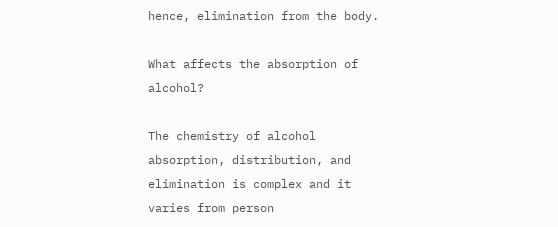hence, elimination from the body.

What affects the absorption of alcohol?

The chemistry of alcohol absorption, distribution, and elimination is complex and it varies from person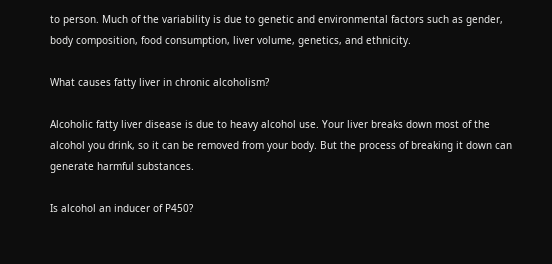to person. Much of the variability is due to genetic and environmental factors such as gender, body composition, food consumption, liver volume, genetics, and ethnicity.

What causes fatty liver in chronic alcoholism?

Alcoholic fatty liver disease is due to heavy alcohol use. Your liver breaks down most of the alcohol you drink, so it can be removed from your body. But the process of breaking it down can generate harmful substances.

Is alcohol an inducer of P450?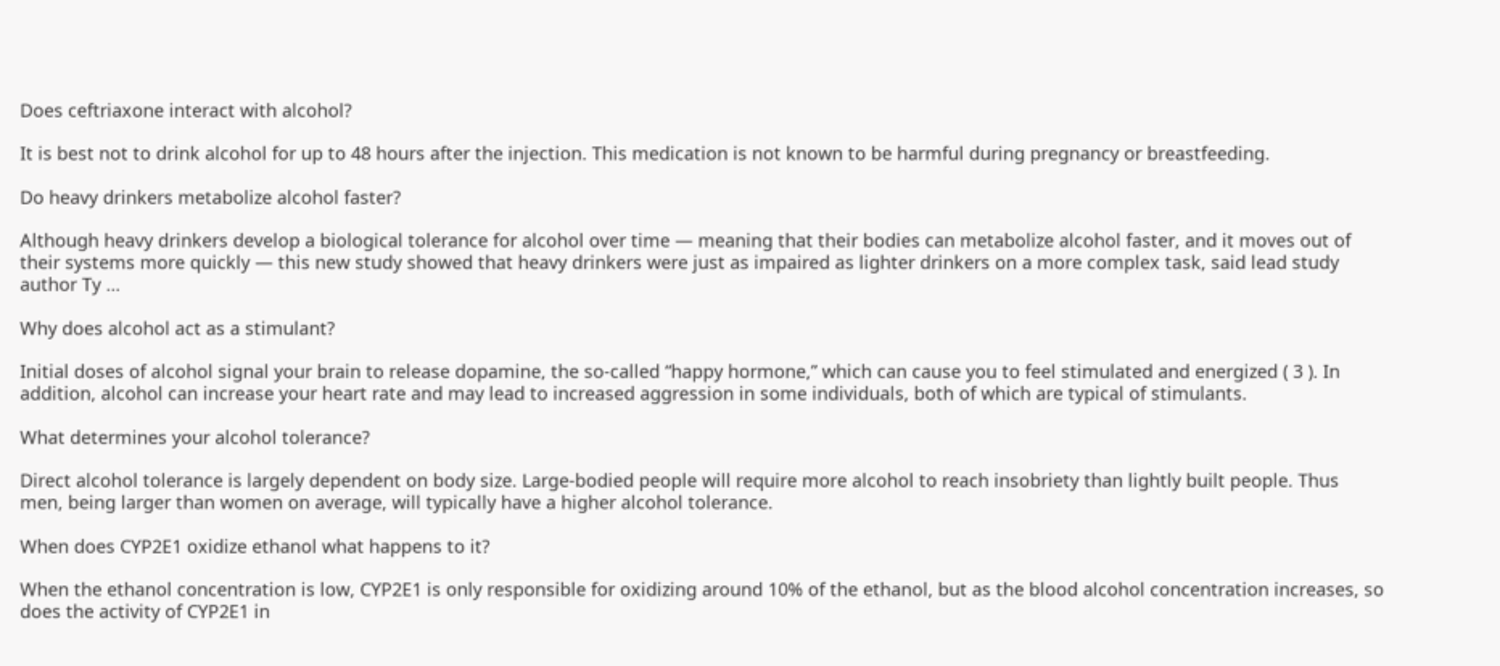Does ceftriaxone interact with alcohol?

It is best not to drink alcohol for up to 48 hours after the injection. This medication is not known to be harmful during pregnancy or breastfeeding.

Do heavy drinkers metabolize alcohol faster?

Although heavy drinkers develop a biological tolerance for alcohol over time — meaning that their bodies can metabolize alcohol faster, and it moves out of their systems more quickly — this new study showed that heavy drinkers were just as impaired as lighter drinkers on a more complex task, said lead study author Ty …

Why does alcohol act as a stimulant?

Initial doses of alcohol signal your brain to release dopamine, the so-called “happy hormone,” which can cause you to feel stimulated and energized ( 3 ). In addition, alcohol can increase your heart rate and may lead to increased aggression in some individuals, both of which are typical of stimulants.

What determines your alcohol tolerance?

Direct alcohol tolerance is largely dependent on body size. Large-bodied people will require more alcohol to reach insobriety than lightly built people. Thus men, being larger than women on average, will typically have a higher alcohol tolerance.

When does CYP2E1 oxidize ethanol what happens to it?

When the ethanol concentration is low, CYP2E1 is only responsible for oxidizing around 10% of the ethanol, but as the blood alcohol concentration increases, so does the activity of CYP2E1 in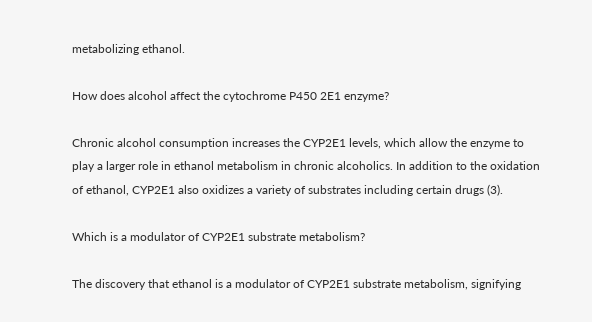metabolizing ethanol.

How does alcohol affect the cytochrome P450 2E1 enzyme?

Chronic alcohol consumption increases the CYP2E1 levels, which allow the enzyme to play a larger role in ethanol metabolism in chronic alcoholics. In addition to the oxidation of ethanol, CYP2E1 also oxidizes a variety of substrates including certain drugs (3).

Which is a modulator of CYP2E1 substrate metabolism?

The discovery that ethanol is a modulator of CYP2E1 substrate metabolism, signifying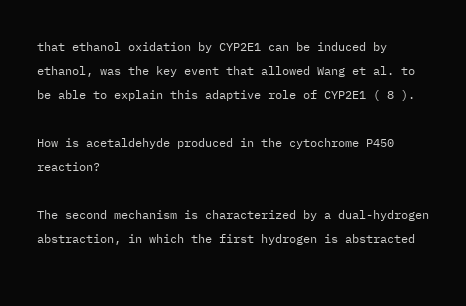that ethanol oxidation by CYP2E1 can be induced by ethanol, was the key event that allowed Wang et al. to be able to explain this adaptive role of CYP2E1 ( 8 ).

How is acetaldehyde produced in the cytochrome P450 reaction?

The second mechanism is characterized by a dual-hydrogen abstraction, in which the first hydrogen is abstracted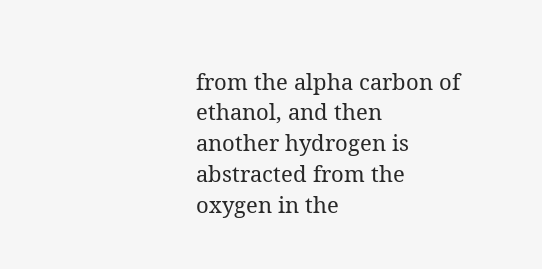from the alpha carbon of ethanol, and then another hydrogen is abstracted from the oxygen in the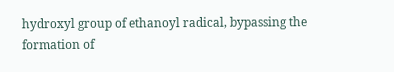hydroxyl group of ethanoyl radical, bypassing the formation of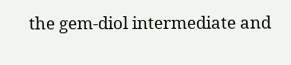the gem-diol intermediate and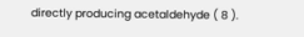directly producing acetaldehyde ( 8 ).